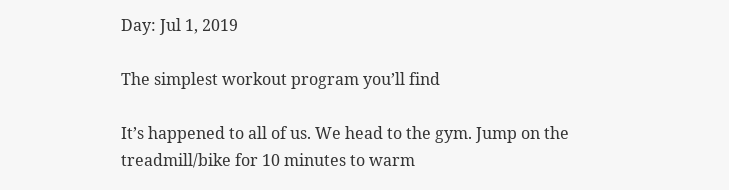Day: Jul 1, 2019

The simplest workout program you’ll find

It’s happened to all of us. We head to the gym. Jump on the treadmill/bike for 10 minutes to warm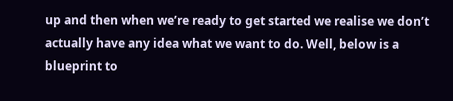up and then when we’re ready to get started we realise we don’t actually have any idea what we want to do. Well, below is a blueprint to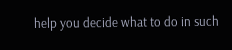help you decide what to do in such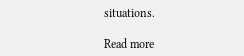situations.

Read more